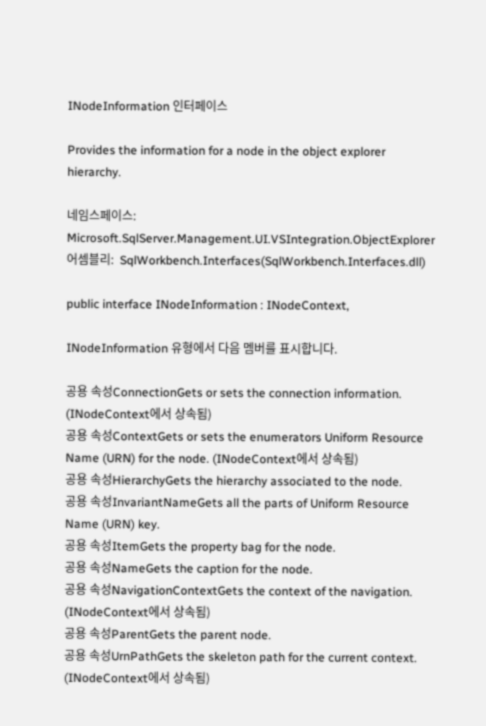INodeInformation 인터페이스

Provides the information for a node in the object explorer hierarchy.

네임스페이스:  Microsoft.SqlServer.Management.UI.VSIntegration.ObjectExplorer
어셈블리:  SqlWorkbench.Interfaces(SqlWorkbench.Interfaces.dll)

public interface INodeInformation : INodeContext,

INodeInformation 유형에서 다음 멤버를 표시합니다.

공용 속성ConnectionGets or sets the connection information. (INodeContext에서 상속됨)
공용 속성ContextGets or sets the enumerators Uniform Resource Name (URN) for the node. (INodeContext에서 상속됨)
공용 속성HierarchyGets the hierarchy associated to the node.
공용 속성InvariantNameGets all the parts of Uniform Resource Name (URN) key.
공용 속성ItemGets the property bag for the node.
공용 속성NameGets the caption for the node.
공용 속성NavigationContextGets the context of the navigation. (INodeContext에서 상속됨)
공용 속성ParentGets the parent node.
공용 속성UrnPathGets the skeleton path for the current context. (INodeContext에서 상속됨)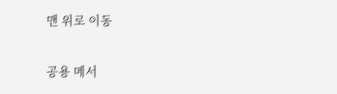맨 위로 이동

공용 메서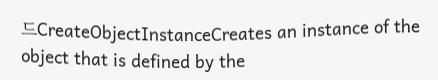드CreateObjectInstanceCreates an instance of the object that is defined by the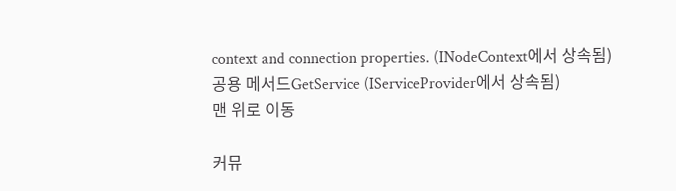context and connection properties. (INodeContext에서 상속됨)
공용 메서드GetService (IServiceProvider에서 상속됨)
맨 위로 이동

커뮤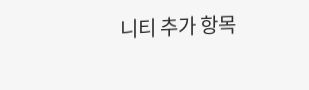니티 추가 항목